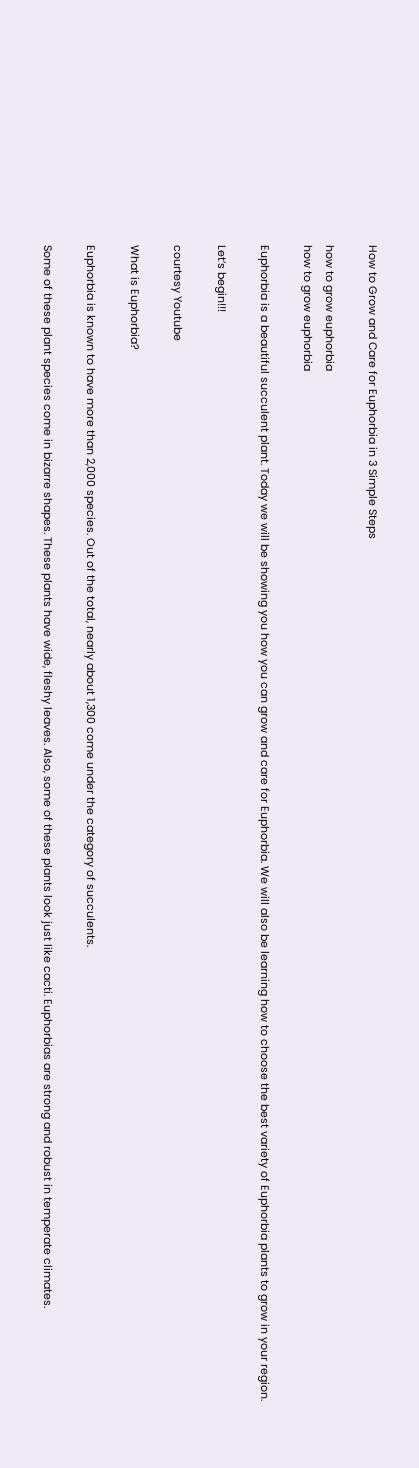How to Grow and Care for Euphorbia in 3 Simple Steps

how to grow euphorbia
how to grow euphorbia

Euphorbia is a beautiful succulent plant. Today we will be showing you how you can grow and care for Euphorbia. We will also be learning how to choose the best variety of Euphorbia plants to grow in your region.

Let’s begin!!!

courtesy Youtube

What is Euphorbia?

Euphorbia is known to have more than 2,000 species. Out of the total, nearly about 1,300 come under the category of succulents.

Some of these plant species come in bizarre shapes. These plants have wide, fleshy leaves. Also, some of these plants look just like cacti. Euphorbias are strong and robust in temperate climates.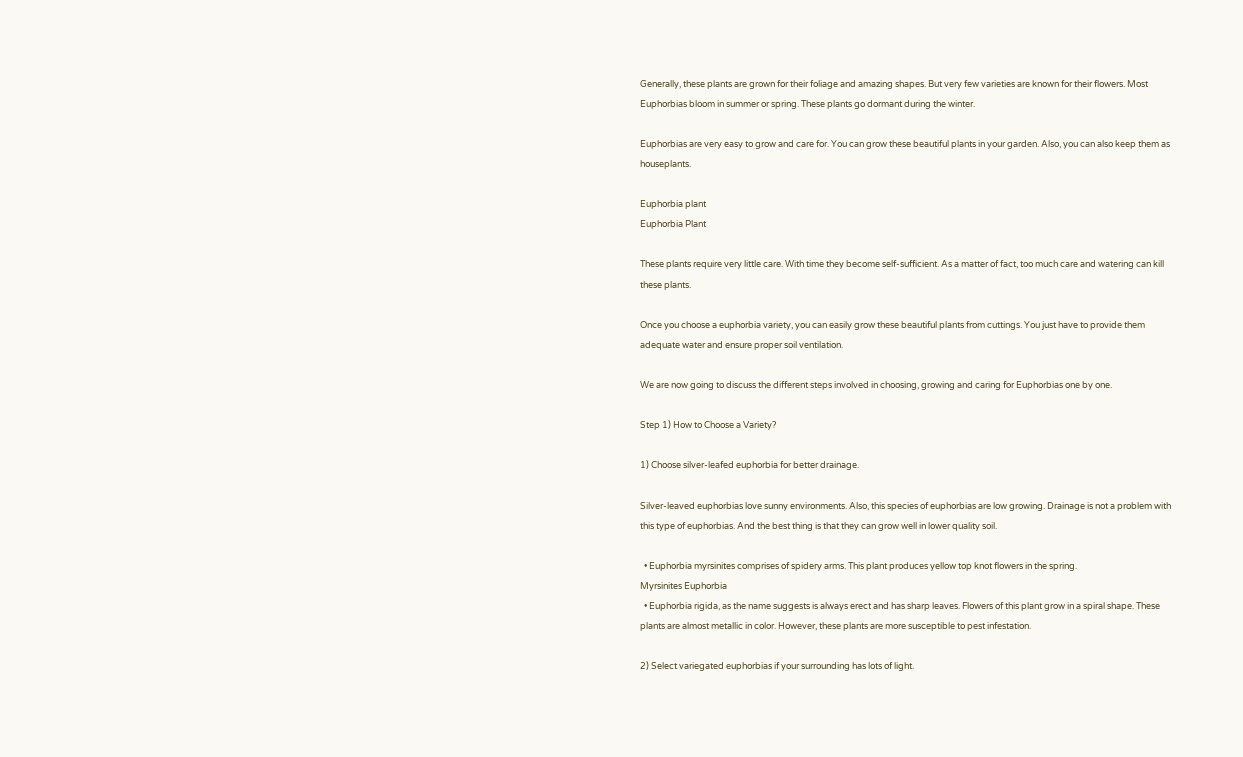Generally, these plants are grown for their foliage and amazing shapes. But very few varieties are known for their flowers. Most Euphorbias bloom in summer or spring. These plants go dormant during the winter.

Euphorbias are very easy to grow and care for. You can grow these beautiful plants in your garden. Also, you can also keep them as houseplants.

Euphorbia plant
Euphorbia Plant

These plants require very little care. With time they become self-sufficient. As a matter of fact, too much care and watering can kill these plants.

Once you choose a euphorbia variety, you can easily grow these beautiful plants from cuttings. You just have to provide them adequate water and ensure proper soil ventilation.

We are now going to discuss the different steps involved in choosing, growing and caring for Euphorbias one by one.

Step 1) How to Choose a Variety?

1) Choose silver-leafed euphorbia for better drainage.

Silver-leaved euphorbias love sunny environments. Also, this species of euphorbias are low growing. Drainage is not a problem with this type of euphorbias. And the best thing is that they can grow well in lower quality soil.

  • Euphorbia myrsinites comprises of spidery arms. This plant produces yellow top knot flowers in the spring.
Myrsinites Euphorbia
  • Euphorbia rigida, as the name suggests is always erect and has sharp leaves. Flowers of this plant grow in a spiral shape. These plants are almost metallic in color. However, these plants are more susceptible to pest infestation.

2) Select variegated euphorbias if your surrounding has lots of light.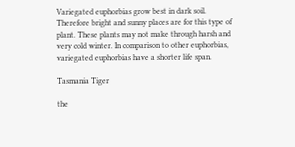Variegated euphorbias grow best in dark soil. Therefore bright and sunny places are for this type of plant. These plants may not make through harsh and very cold winter. In comparison to other euphorbias, variegated euphorbias have a shorter life span.

Tasmania Tiger

the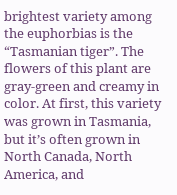brightest variety among the euphorbias is the “Tasmanian tiger”. The flowers of this plant are gray-green and creamy in color. At first, this variety was grown in Tasmania, but it’s often grown in North Canada, North America, and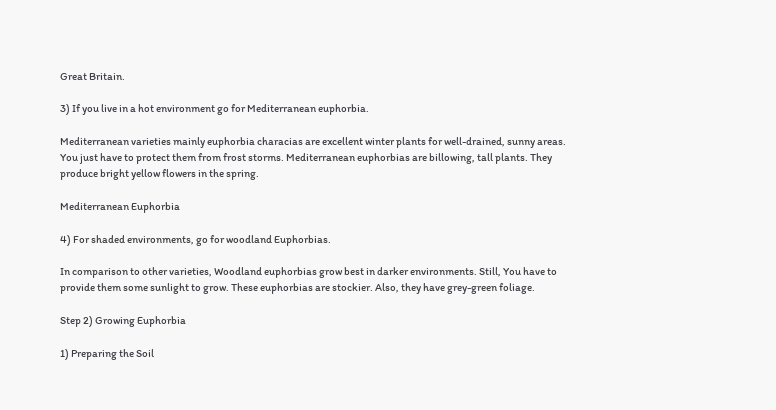Great Britain.

3) If you live in a hot environment go for Mediterranean euphorbia.

Mediterranean varieties mainly euphorbia characias are excellent winter plants for well-drained, sunny areas. You just have to protect them from frost storms. Mediterranean euphorbias are billowing, tall plants. They produce bright yellow flowers in the spring.

Mediterranean Euphorbia

4) For shaded environments, go for woodland Euphorbias.

In comparison to other varieties, Woodland euphorbias grow best in darker environments. Still, You have to provide them some sunlight to grow. These euphorbias are stockier. Also, they have grey-green foliage.

Step 2) Growing Euphorbia

1) Preparing the Soil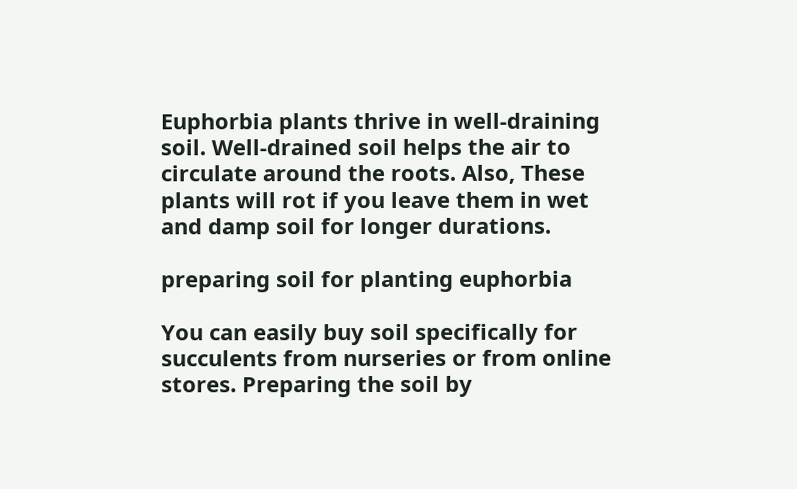Euphorbia plants thrive in well-draining soil. Well-drained soil helps the air to circulate around the roots. Also, These plants will rot if you leave them in wet and damp soil for longer durations.

preparing soil for planting euphorbia

You can easily buy soil specifically for succulents from nurseries or from online stores. Preparing the soil by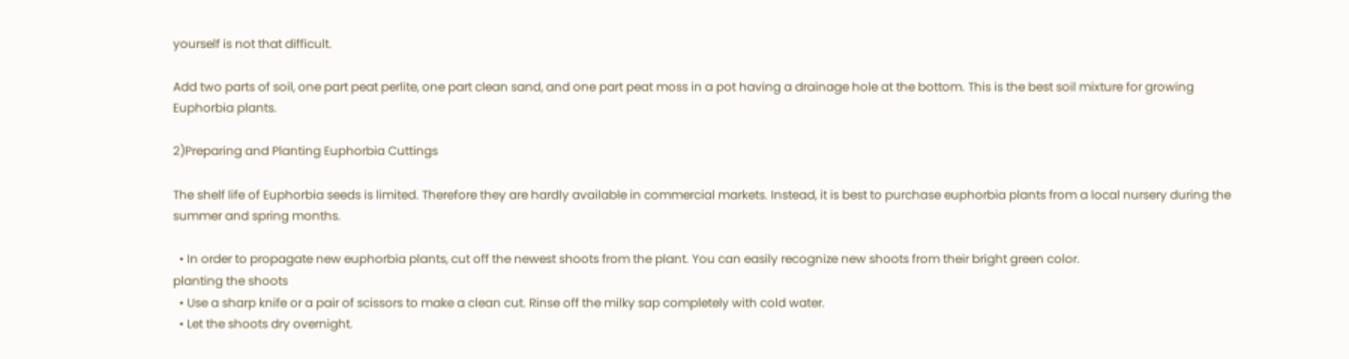yourself is not that difficult.

Add two parts of soil, one part peat perlite, one part clean sand, and one part peat moss in a pot having a drainage hole at the bottom. This is the best soil mixture for growing Euphorbia plants.

2)Preparing and Planting Euphorbia Cuttings

The shelf life of Euphorbia seeds is limited. Therefore they are hardly available in commercial markets. Instead, it is best to purchase euphorbia plants from a local nursery during the summer and spring months.

  • In order to propagate new euphorbia plants, cut off the newest shoots from the plant. You can easily recognize new shoots from their bright green color.
planting the shoots
  • Use a sharp knife or a pair of scissors to make a clean cut. Rinse off the milky sap completely with cold water.
  • Let the shoots dry overnight.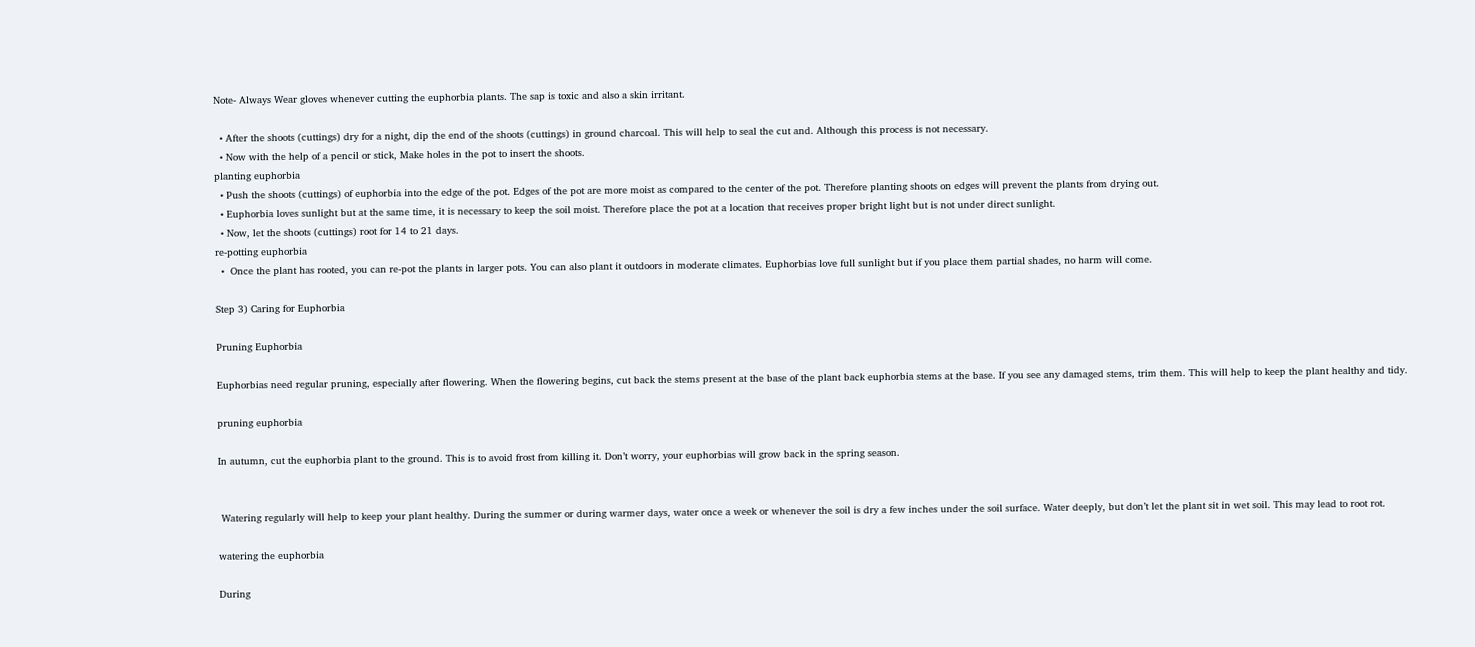Note- Always Wear gloves whenever cutting the euphorbia plants. The sap is toxic and also a skin irritant.

  • After the shoots (cuttings) dry for a night, dip the end of the shoots (cuttings) in ground charcoal. This will help to seal the cut and. Although this process is not necessary.
  • Now with the help of a pencil or stick, Make holes in the pot to insert the shoots.
planting euphorbia
  • Push the shoots (cuttings) of euphorbia into the edge of the pot. Edges of the pot are more moist as compared to the center of the pot. Therefore planting shoots on edges will prevent the plants from drying out.
  • Euphorbia loves sunlight but at the same time, it is necessary to keep the soil moist. Therefore place the pot at a location that receives proper bright light but is not under direct sunlight.
  • Now, let the shoots (cuttings) root for 14 to 21 days.
re-potting euphorbia
  •  Once the plant has rooted, you can re-pot the plants in larger pots. You can also plant it outdoors in moderate climates. Euphorbias love full sunlight but if you place them partial shades, no harm will come.

Step 3) Caring for Euphorbia

Pruning Euphorbia

Euphorbias need regular pruning, especially after flowering. When the flowering begins, cut back the stems present at the base of the plant back euphorbia stems at the base. If you see any damaged stems, trim them. This will help to keep the plant healthy and tidy.

pruning euphorbia

In autumn, cut the euphorbia plant to the ground. This is to avoid frost from killing it. Don’t worry, your euphorbias will grow back in the spring season.


 Watering regularly will help to keep your plant healthy. During the summer or during warmer days, water once a week or whenever the soil is dry a few inches under the soil surface. Water deeply, but don’t let the plant sit in wet soil. This may lead to root rot.

watering the euphorbia

During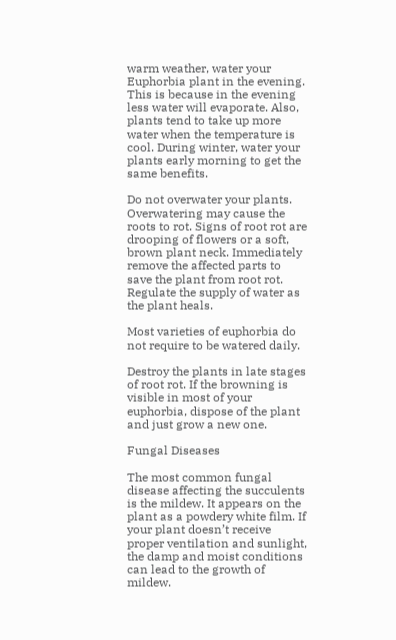warm weather, water your Euphorbia plant in the evening. This is because in the evening less water will evaporate. Also, plants tend to take up more water when the temperature is cool. During winter, water your plants early morning to get the same benefits.

Do not overwater your plants. Overwatering may cause the roots to rot. Signs of root rot are drooping of flowers or a soft, brown plant neck. Immediately remove the affected parts to save the plant from root rot. Regulate the supply of water as the plant heals.

Most varieties of euphorbia do not require to be watered daily.

Destroy the plants in late stages of root rot. If the browning is visible in most of your euphorbia, dispose of the plant and just grow a new one.

Fungal Diseases

The most common fungal disease affecting the succulents is the mildew. It appears on the plant as a powdery white film. If your plant doesn’t receive proper ventilation and sunlight, the damp and moist conditions can lead to the growth of mildew.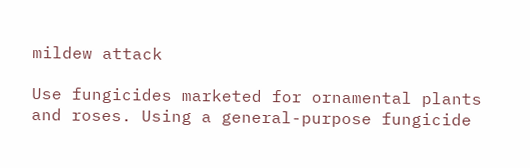mildew attack

Use fungicides marketed for ornamental plants and roses. Using a general-purpose fungicide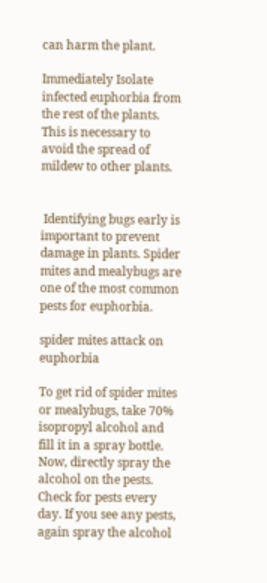can harm the plant.

Immediately Isolate infected euphorbia from the rest of the plants. This is necessary to avoid the spread of mildew to other plants.


 Identifying bugs early is important to prevent damage in plants. Spider mites and mealybugs are one of the most common pests for euphorbia.

spider mites attack on euphorbia

To get rid of spider mites or mealybugs, take 70% isopropyl alcohol and fill it in a spray bottle. Now, directly spray the alcohol on the pests. Check for pests every day. If you see any pests, again spray the alcohol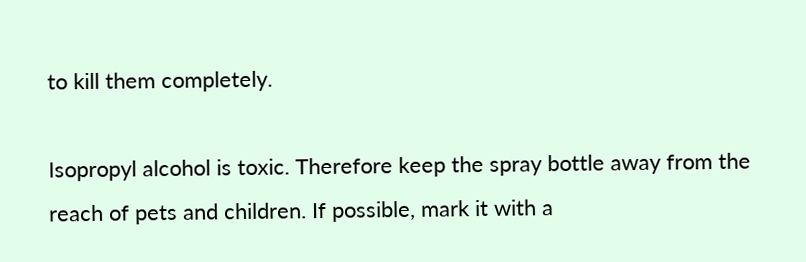to kill them completely.

Isopropyl alcohol is toxic. Therefore keep the spray bottle away from the reach of pets and children. If possible, mark it with a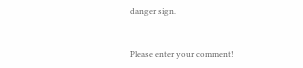danger sign.


Please enter your comment!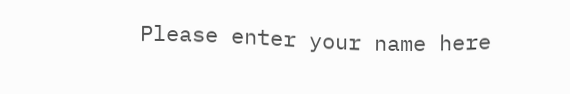Please enter your name here